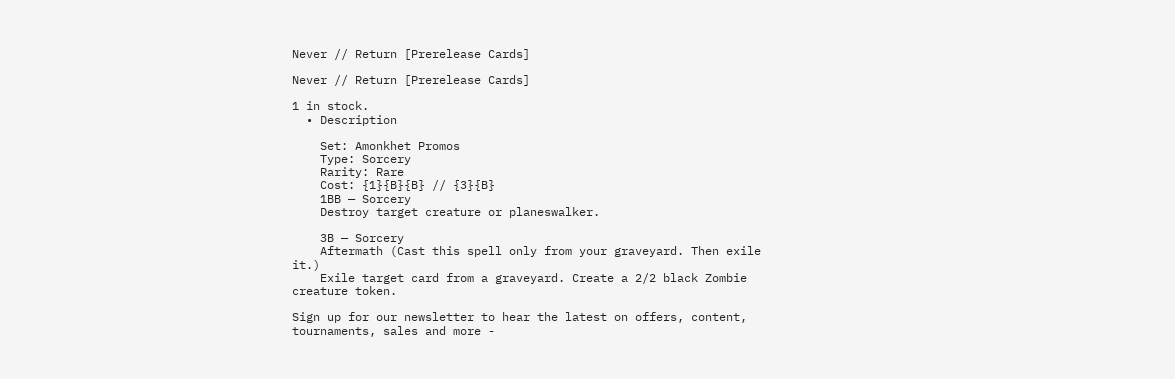Never // Return [Prerelease Cards]

Never // Return [Prerelease Cards]

1 in stock.
  • Description

    Set: Amonkhet Promos
    Type: Sorcery
    Rarity: Rare
    Cost: {1}{B}{B} // {3}{B}
    1BB — Sorcery
    Destroy target creature or planeswalker.

    3B — Sorcery
    Aftermath (Cast this spell only from your graveyard. Then exile it.)
    Exile target card from a graveyard. Create a 2/2 black Zombie creature token.

Sign up for our newsletter to hear the latest on offers, content, tournaments, sales and more -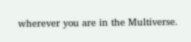wherever you are in the Multiverse.